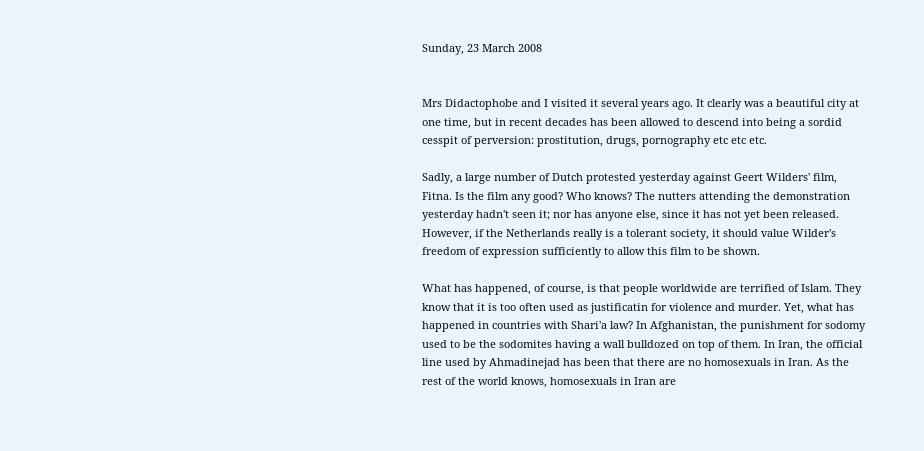Sunday, 23 March 2008


Mrs Didactophobe and I visited it several years ago. It clearly was a beautiful city at one time, but in recent decades has been allowed to descend into being a sordid cesspit of perversion: prostitution, drugs, pornography etc etc etc.

Sadly, a large number of Dutch protested yesterday against Geert Wilders' film, Fitna. Is the film any good? Who knows? The nutters attending the demonstration yesterday hadn't seen it; nor has anyone else, since it has not yet been released. However, if the Netherlands really is a tolerant society, it should value Wilder's freedom of expression sufficiently to allow this film to be shown.

What has happened, of course, is that people worldwide are terrified of Islam. They know that it is too often used as justificatin for violence and murder. Yet, what has happened in countries with Shari'a law? In Afghanistan, the punishment for sodomy used to be the sodomites having a wall bulldozed on top of them. In Iran, the official line used by Ahmadinejad has been that there are no homosexuals in Iran. As the rest of the world knows, homosexuals in Iran are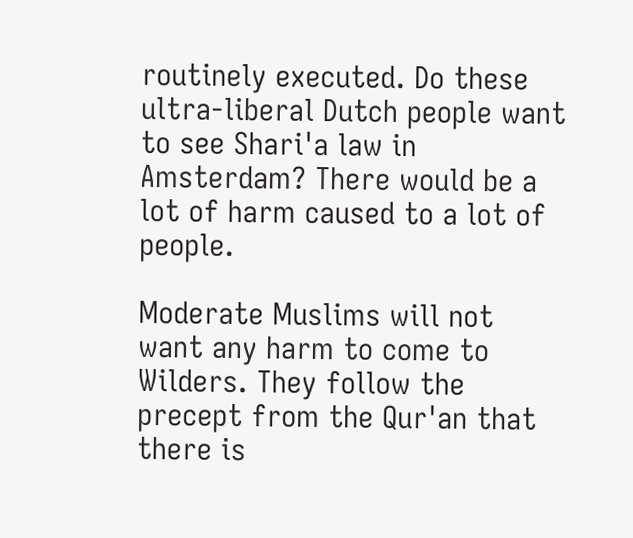routinely executed. Do these ultra-liberal Dutch people want to see Shari'a law in Amsterdam? There would be a lot of harm caused to a lot of people.

Moderate Muslims will not want any harm to come to Wilders. They follow the precept from the Qur'an that there is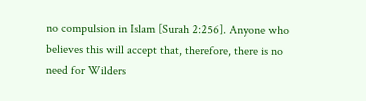no compulsion in Islam [Surah 2:256]. Anyone who believes this will accept that, therefore, there is no need for Wilders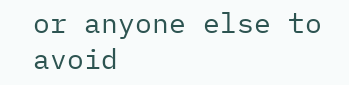or anyone else to avoid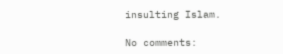insulting Islam.

No comments: